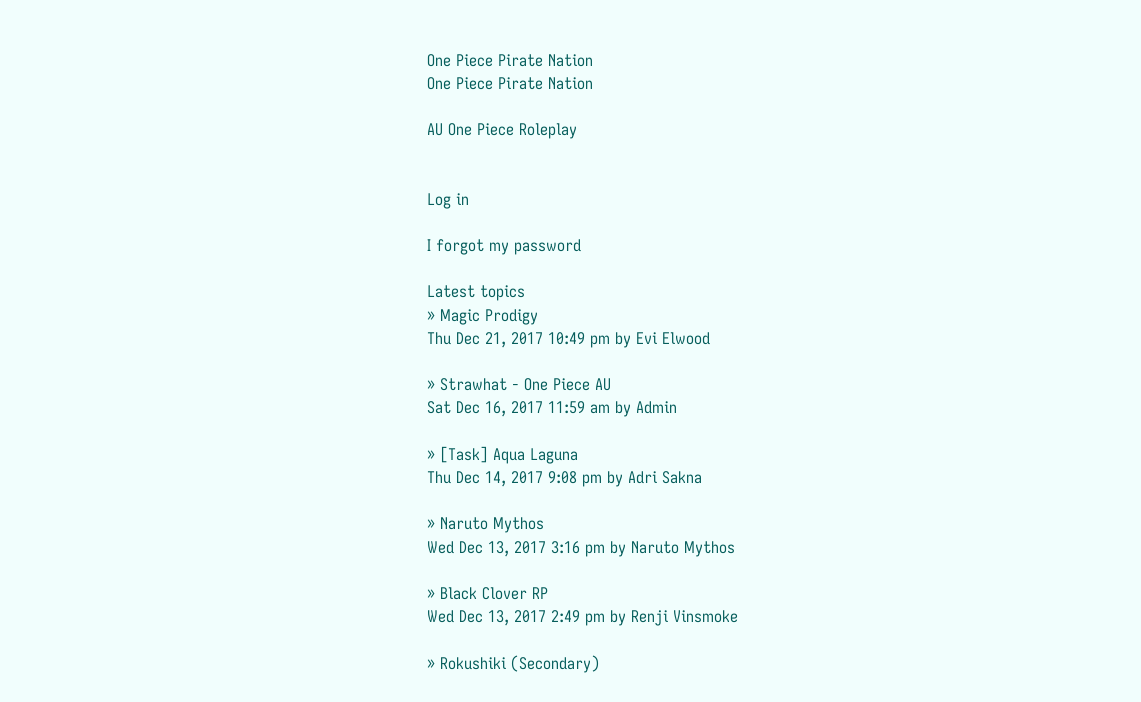One Piece Pirate Nation
One Piece Pirate Nation

AU One Piece Roleplay


Log in

I forgot my password

Latest topics
» Magic Prodigy
Thu Dec 21, 2017 10:49 pm by Evi Elwood

» Strawhat - One Piece AU
Sat Dec 16, 2017 11:59 am by Admin

» [Task] Aqua Laguna
Thu Dec 14, 2017 9:08 pm by Adri Sakna

» Naruto Mythos
Wed Dec 13, 2017 3:16 pm by Naruto Mythos

» Black Clover RP
Wed Dec 13, 2017 2:49 pm by Renji Vinsmoke

» Rokushiki (Secondary)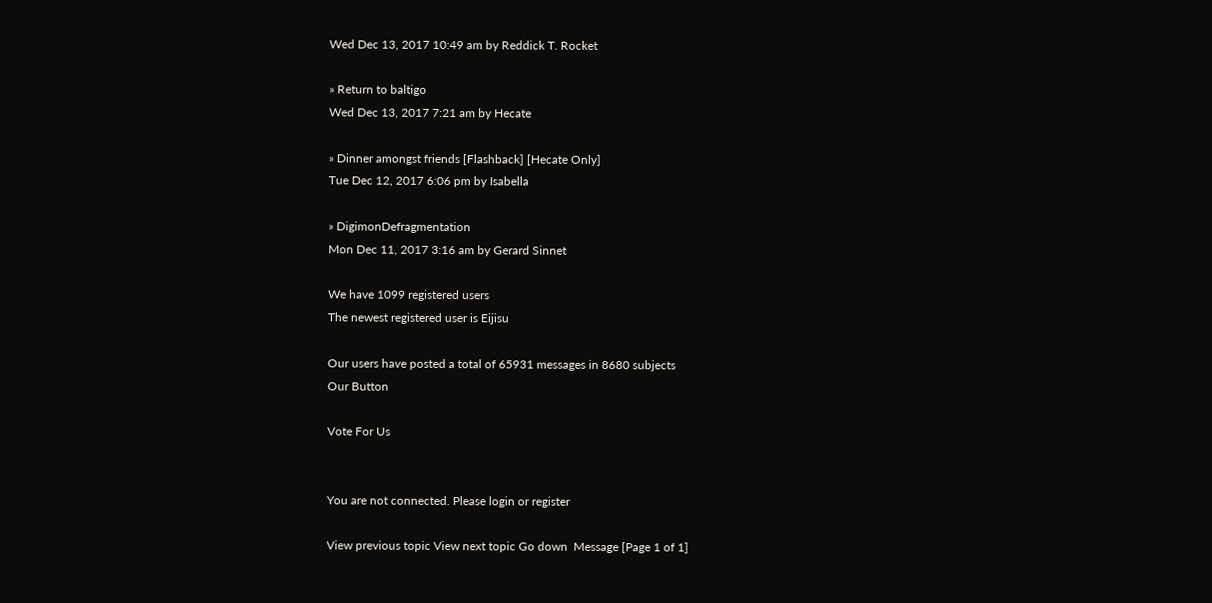Wed Dec 13, 2017 10:49 am by Reddick T. Rocket

» Return to baltigo
Wed Dec 13, 2017 7:21 am by Hecate

» Dinner amongst friends [Flashback] [Hecate Only]
Tue Dec 12, 2017 6:06 pm by Isabella

» DigimonDefragmentation
Mon Dec 11, 2017 3:16 am by Gerard Sinnet

We have 1099 registered users
The newest registered user is Eijisu

Our users have posted a total of 65931 messages in 8680 subjects
Our Button

Vote For Us


You are not connected. Please login or register

View previous topic View next topic Go down  Message [Page 1 of 1]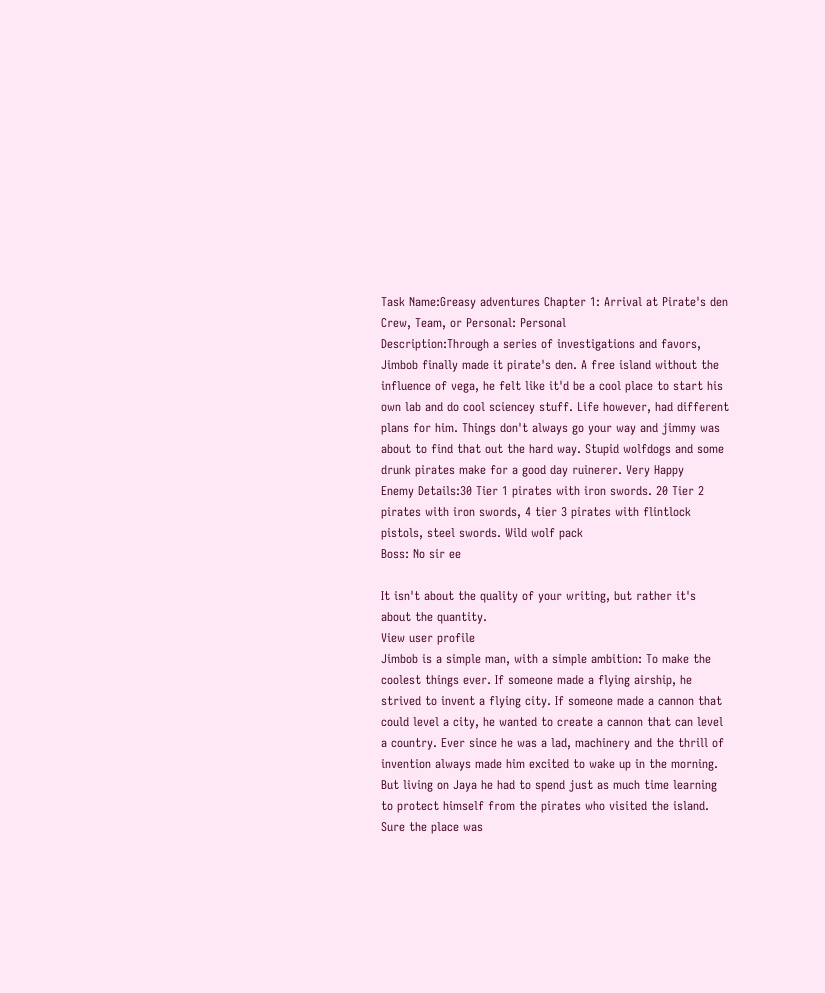Task Name:Greasy adventures Chapter 1: Arrival at Pirate's den
Crew, Team, or Personal: Personal
Description:Through a series of investigations and favors, Jimbob finally made it pirate's den. A free island without the influence of vega, he felt like it'd be a cool place to start his own lab and do cool sciencey stuff. Life however, had different plans for him. Things don't always go your way and jimmy was about to find that out the hard way. Stupid wolfdogs and some drunk pirates make for a good day ruinerer. Very Happy
Enemy Details:30 Tier 1 pirates with iron swords. 20 Tier 2 pirates with iron swords, 4 tier 3 pirates with flintlock pistols, steel swords. Wild wolf pack
Boss: No sir ee

It isn't about the quality of your writing, but rather it's about the quantity.
View user profile
Jimbob is a simple man, with a simple ambition: To make the coolest things ever. If someone made a flying airship, he strived to invent a flying city. If someone made a cannon that could level a city, he wanted to create a cannon that can level a country. Ever since he was a lad, machinery and the thrill of invention always made him excited to wake up in the morning. But living on Jaya he had to spend just as much time learning to protect himself from the pirates who visited the island. Sure the place was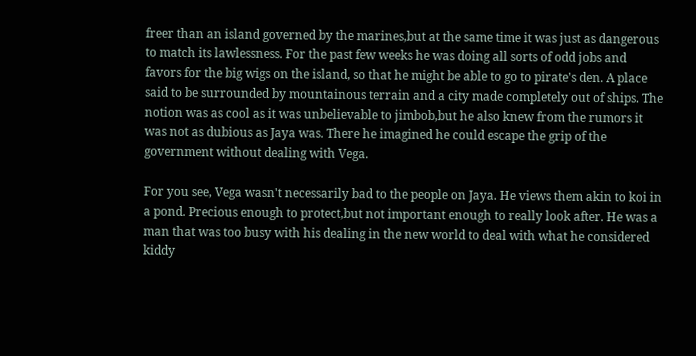freer than an island governed by the marines,but at the same time it was just as dangerous to match its lawlessness. For the past few weeks he was doing all sorts of odd jobs and favors for the big wigs on the island, so that he might be able to go to pirate's den. A place said to be surrounded by mountainous terrain and a city made completely out of ships. The notion was as cool as it was unbelievable to jimbob,but he also knew from the rumors it was not as dubious as Jaya was. There he imagined he could escape the grip of the government without dealing with Vega.

For you see, Vega wasn't necessarily bad to the people on Jaya. He views them akin to koi in a pond. Precious enough to protect,but not important enough to really look after. He was a man that was too busy with his dealing in the new world to deal with what he considered kiddy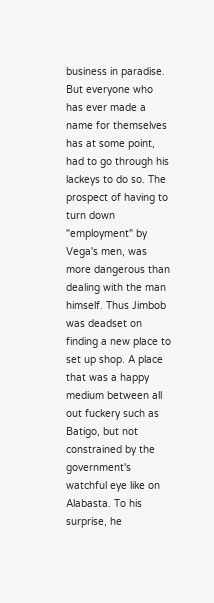business in paradise. But everyone who has ever made a name for themselves has at some point, had to go through his lackeys to do so. The prospect of having to turn down "employment" by Vega's men, was more dangerous than dealing with the man himself. Thus Jimbob was deadset on finding a new place to set up shop. A place that was a happy medium between all out fuckery such as Batigo, but not constrained by the government's watchful eye like on Alabasta. To his surprise, he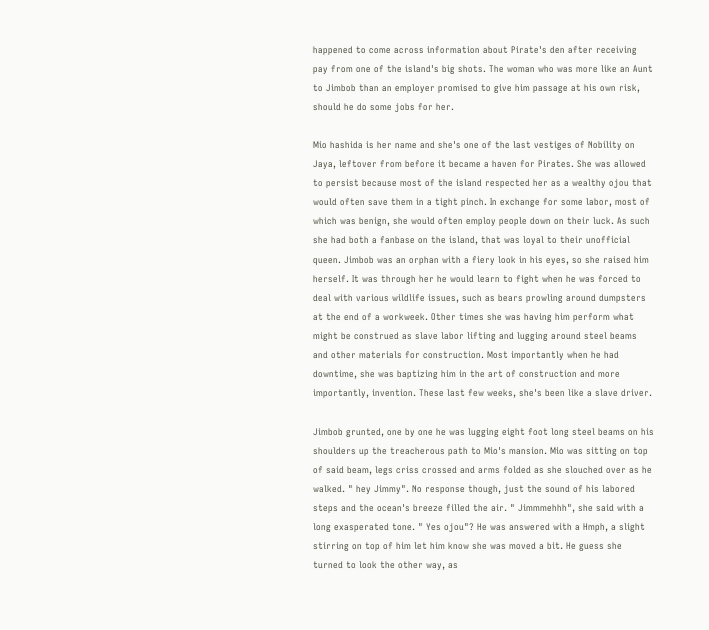happened to come across information about Pirate's den after receiving pay from one of the island's big shots. The woman who was more like an Aunt to Jimbob than an employer promised to give him passage at his own risk, should he do some jobs for her.

Mio hashida is her name and she's one of the last vestiges of Nobility on Jaya, leftover from before it became a haven for Pirates. She was allowed to persist because most of the island respected her as a wealthy ojou that would often save them in a tight pinch. In exchange for some labor, most of which was benign, she would often employ people down on their luck. As such she had both a fanbase on the island, that was loyal to their unofficial queen. Jimbob was an orphan with a fiery look in his eyes, so she raised him herself. It was through her he would learn to fight when he was forced to deal with various wildlife issues, such as bears prowling around dumpsters at the end of a workweek. Other times she was having him perform what might be construed as slave labor lifting and lugging around steel beams and other materials for construction. Most importantly when he had downtime, she was baptizing him in the art of construction and more importantly, invention. These last few weeks, she's been like a slave driver.

Jimbob grunted, one by one he was lugging eight foot long steel beams on his shoulders up the treacherous path to Mio's mansion. Mio was sitting on top of said beam, legs criss crossed and arms folded as she slouched over as he walked. " hey Jimmy". No response though, just the sound of his labored steps and the ocean's breeze filled the air. " Jimmmehhh", she said with a long exasperated tone. " Yes ojou"? He was answered with a Hmph, a slight stirring on top of him let him know she was moved a bit. He guess she turned to look the other way, as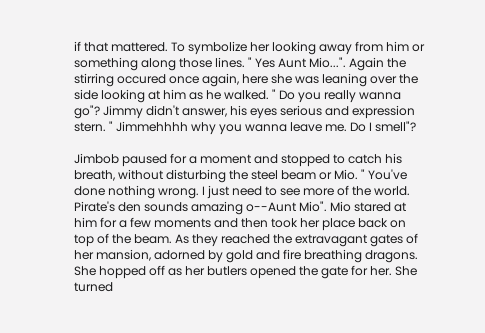if that mattered. To symbolize her looking away from him or something along those lines. " Yes Aunt Mio...". Again the stirring occured once again, here she was leaning over the side looking at him as he walked. " Do you really wanna go"? Jimmy didn't answer, his eyes serious and expression stern. " Jimmehhhh why you wanna leave me. Do I smell"?

Jimbob paused for a moment and stopped to catch his breath, without disturbing the steel beam or Mio. " You've done nothing wrong. I just need to see more of the world. Pirate's den sounds amazing o--Aunt Mio". Mio stared at him for a few moments and then took her place back on top of the beam. As they reached the extravagant gates of her mansion, adorned by gold and fire breathing dragons. She hopped off as her butlers opened the gate for her. She turned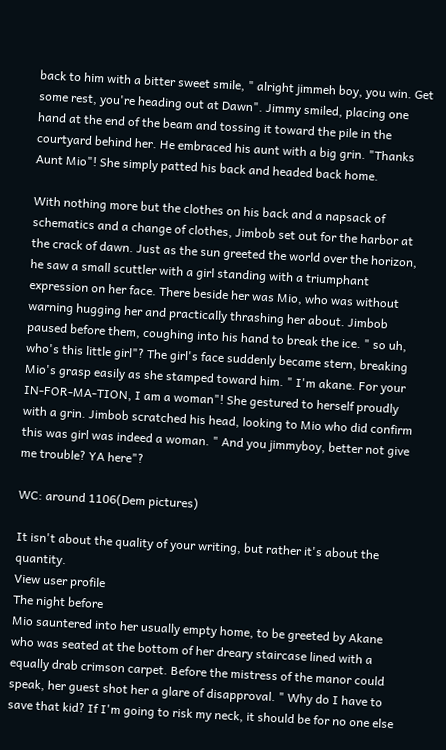back to him with a bitter sweet smile, " alright jimmeh boy, you win. Get some rest, you're heading out at Dawn". Jimmy smiled, placing one hand at the end of the beam and tossing it toward the pile in the courtyard behind her. He embraced his aunt with a big grin. "Thanks Aunt Mio"! She simply patted his back and headed back home.

With nothing more but the clothes on his back and a napsack of schematics and a change of clothes, Jimbob set out for the harbor at the crack of dawn. Just as the sun greeted the world over the horizon, he saw a small scuttler with a girl standing with a triumphant expression on her face. There beside her was Mio, who was without warning hugging her and practically thrashing her about. Jimbob paused before them, coughing into his hand to break the ice. " so uh, who's this little girl"? The girl's face suddenly became stern, breaking Mio's grasp easily as she stamped toward him. " I'm akane. For your IN-FOR-MA-TION, I am a woman"! She gestured to herself proudly with a grin. Jimbob scratched his head, looking to Mio who did confirm this was girl was indeed a woman. " And you jimmyboy, better not give me trouble? YA here"?

WC: around 1106(Dem pictures)

It isn't about the quality of your writing, but rather it's about the quantity.
View user profile
The night before
Mio sauntered into her usually empty home, to be greeted by Akane who was seated at the bottom of her dreary staircase lined with a equally drab crimson carpet. Before the mistress of the manor could speak, her guest shot her a glare of disapproval. " Why do I have to save that kid? If I'm going to risk my neck, it should be for no one else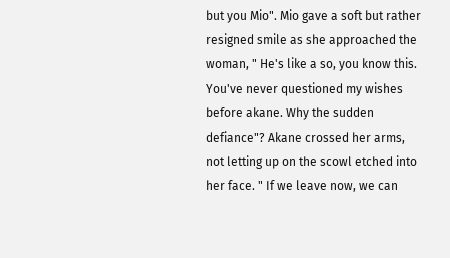but you Mio". Mio gave a soft but rather resigned smile as she approached the woman, " He's like a so, you know this. You've never questioned my wishes before akane. Why the sudden defiance"? Akane crossed her arms, not letting up on the scowl etched into her face. " If we leave now, we can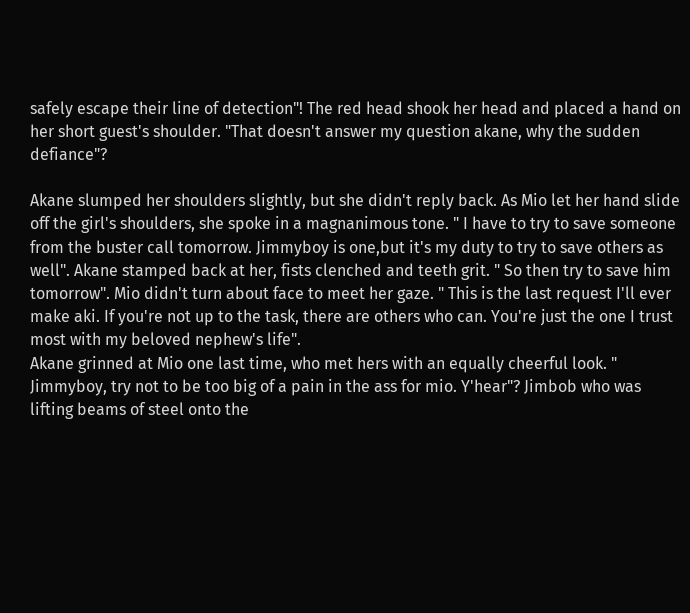safely escape their line of detection"! The red head shook her head and placed a hand on her short guest's shoulder. "That doesn't answer my question akane, why the sudden defiance"?

Akane slumped her shoulders slightly, but she didn't reply back. As Mio let her hand slide off the girl's shoulders, she spoke in a magnanimous tone. " I have to try to save someone from the buster call tomorrow. Jimmyboy is one,but it's my duty to try to save others as well". Akane stamped back at her, fists clenched and teeth grit. " So then try to save him tomorrow". Mio didn't turn about face to meet her gaze. " This is the last request I'll ever make aki. If you're not up to the task, there are others who can. You're just the one I trust most with my beloved nephew's life".
Akane grinned at Mio one last time, who met hers with an equally cheerful look. " Jimmyboy, try not to be too big of a pain in the ass for mio. Y'hear"? Jimbob who was lifting beams of steel onto the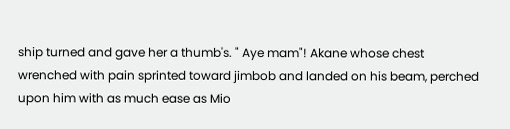ship turned and gave her a thumb's. " Aye mam"! Akane whose chest wrenched with pain sprinted toward jimbob and landed on his beam, perched upon him with as much ease as Mio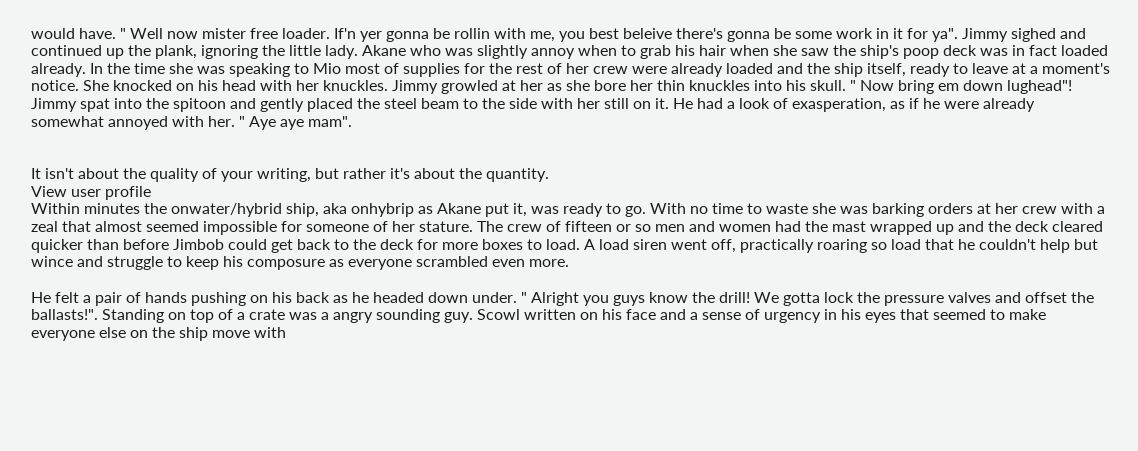would have. " Well now mister free loader. If'n yer gonna be rollin with me, you best beleive there's gonna be some work in it for ya". Jimmy sighed and continued up the plank, ignoring the little lady. Akane who was slightly annoy when to grab his hair when she saw the ship's poop deck was in fact loaded already. In the time she was speaking to Mio most of supplies for the rest of her crew were already loaded and the ship itself, ready to leave at a moment's notice. She knocked on his head with her knuckles. Jimmy growled at her as she bore her thin knuckles into his skull. " Now bring em down lughead"! Jimmy spat into the spitoon and gently placed the steel beam to the side with her still on it. He had a look of exasperation, as if he were already somewhat annoyed with her. " Aye aye mam".


It isn't about the quality of your writing, but rather it's about the quantity.
View user profile
Within minutes the onwater/hybrid ship, aka onhybrip as Akane put it, was ready to go. With no time to waste she was barking orders at her crew with a zeal that almost seemed impossible for someone of her stature. The crew of fifteen or so men and women had the mast wrapped up and the deck cleared quicker than before Jimbob could get back to the deck for more boxes to load. A load siren went off, practically roaring so load that he couldn't help but wince and struggle to keep his composure as everyone scrambled even more.

He felt a pair of hands pushing on his back as he headed down under. " Alright you guys know the drill! We gotta lock the pressure valves and offset the ballasts!". Standing on top of a crate was a angry sounding guy. Scowl written on his face and a sense of urgency in his eyes that seemed to make everyone else on the ship move with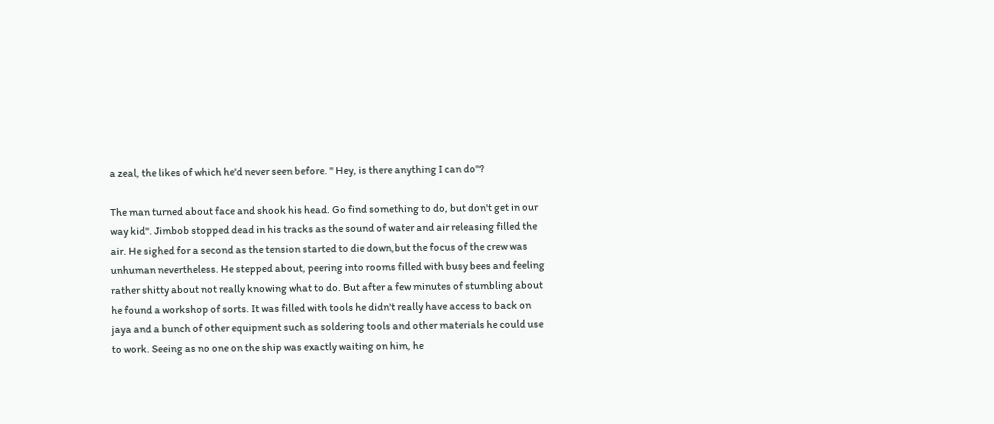a zeal, the likes of which he'd never seen before. " Hey, is there anything I can do"?

The man turned about face and shook his head. Go find something to do, but don't get in our way kid". Jimbob stopped dead in his tracks as the sound of water and air releasing filled the air. He sighed for a second as the tension started to die down,but the focus of the crew was unhuman nevertheless. He stepped about, peering into rooms filled with busy bees and feeling rather shitty about not really knowing what to do. But after a few minutes of stumbling about he found a workshop of sorts. It was filled with tools he didn't really have access to back on jaya and a bunch of other equipment such as soldering tools and other materials he could use to work. Seeing as no one on the ship was exactly waiting on him, he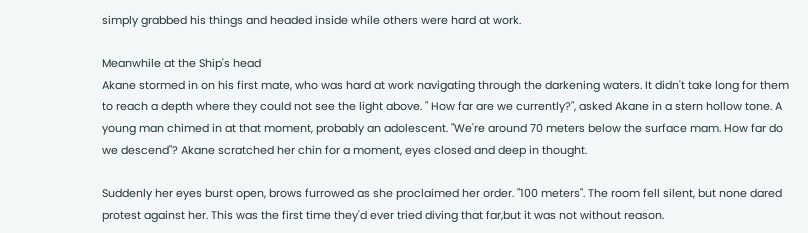simply grabbed his things and headed inside while others were hard at work.

Meanwhile at the Ship's head
Akane stormed in on his first mate, who was hard at work navigating through the darkening waters. It didn't take long for them to reach a depth where they could not see the light above. " How far are we currently?", asked Akane in a stern hollow tone. A young man chimed in at that moment, probably an adolescent. "We're around 70 meters below the surface mam. How far do we descend"? Akane scratched her chin for a moment, eyes closed and deep in thought.

Suddenly her eyes burst open, brows furrowed as she proclaimed her order. "100 meters". The room fell silent, but none dared protest against her. This was the first time they'd ever tried diving that far,but it was not without reason.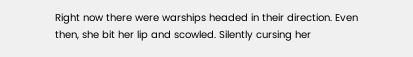Right now there were warships headed in their direction. Even then, she bit her lip and scowled. Silently cursing her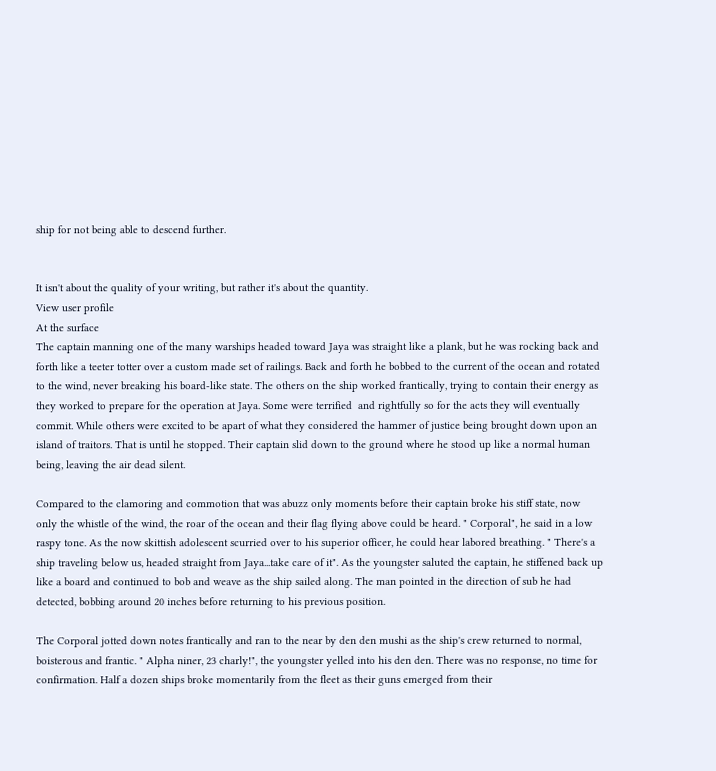ship for not being able to descend further.


It isn't about the quality of your writing, but rather it's about the quantity.
View user profile
At the surface
The captain manning one of the many warships headed toward Jaya was straight like a plank, but he was rocking back and forth like a teeter totter over a custom made set of railings. Back and forth he bobbed to the current of the ocean and rotated to the wind, never breaking his board-like state. The others on the ship worked frantically, trying to contain their energy as they worked to prepare for the operation at Jaya. Some were terrified  and rightfully so for the acts they will eventually commit. While others were excited to be apart of what they considered the hammer of justice being brought down upon an island of traitors. That is until he stopped. Their captain slid down to the ground where he stood up like a normal human being, leaving the air dead silent.

Compared to the clamoring and commotion that was abuzz only moments before their captain broke his stiff state, now only the whistle of the wind, the roar of the ocean and their flag flying above could be heard. " Corporal", he said in a low raspy tone. As the now skittish adolescent scurried over to his superior officer, he could hear labored breathing. " There's a ship traveling below us, headed straight from Jaya...take care of it". As the youngster saluted the captain, he stiffened back up like a board and continued to bob and weave as the ship sailed along. The man pointed in the direction of sub he had detected, bobbing around 20 inches before returning to his previous position.

The Corporal jotted down notes frantically and ran to the near by den den mushi as the ship's crew returned to normal, boisterous and frantic. " Alpha niner, 23 charly!", the youngster yelled into his den den. There was no response, no time for confirmation. Half a dozen ships broke momentarily from the fleet as their guns emerged from their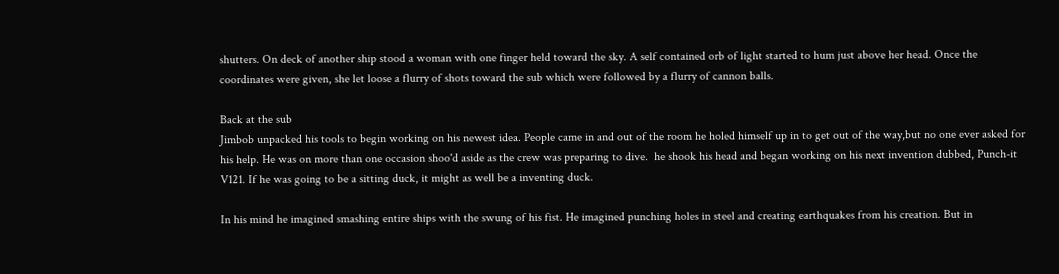shutters. On deck of another ship stood a woman with one finger held toward the sky. A self contained orb of light started to hum just above her head. Once the coordinates were given, she let loose a flurry of shots toward the sub which were followed by a flurry of cannon balls.

Back at the sub
Jimbob unpacked his tools to begin working on his newest idea. People came in and out of the room he holed himself up in to get out of the way,but no one ever asked for his help. He was on more than one occasion shoo'd aside as the crew was preparing to dive.  he shook his head and began working on his next invention dubbed, Punch-it V121. If he was going to be a sitting duck, it might as well be a inventing duck.

In his mind he imagined smashing entire ships with the swung of his fist. He imagined punching holes in steel and creating earthquakes from his creation. But in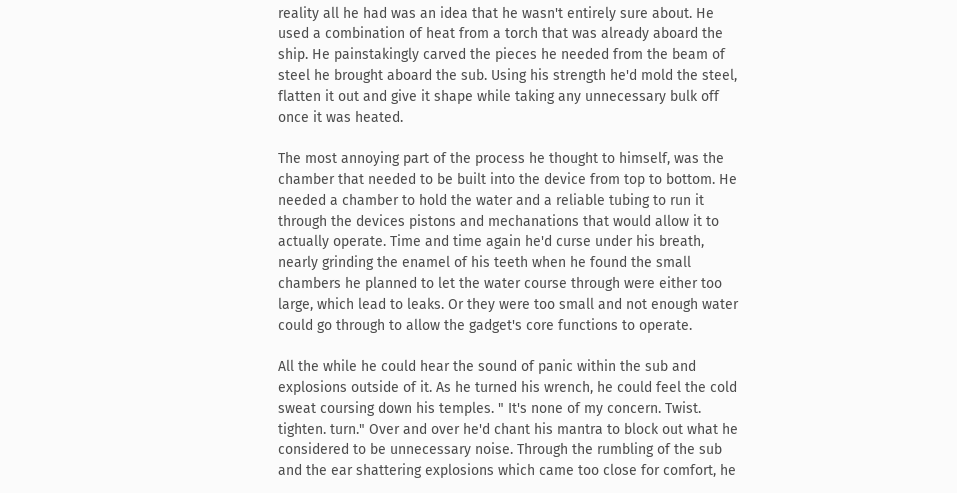reality all he had was an idea that he wasn't entirely sure about. He used a combination of heat from a torch that was already aboard the ship. He painstakingly carved the pieces he needed from the beam of steel he brought aboard the sub. Using his strength he'd mold the steel, flatten it out and give it shape while taking any unnecessary bulk off once it was heated.

The most annoying part of the process he thought to himself, was the chamber that needed to be built into the device from top to bottom. He needed a chamber to hold the water and a reliable tubing to run it through the devices pistons and mechanations that would allow it to actually operate. Time and time again he'd curse under his breath, nearly grinding the enamel of his teeth when he found the small chambers he planned to let the water course through were either too large, which lead to leaks. Or they were too small and not enough water could go through to allow the gadget's core functions to operate.

All the while he could hear the sound of panic within the sub and explosions outside of it. As he turned his wrench, he could feel the cold sweat coursing down his temples. " It's none of my concern. Twist. tighten. turn." Over and over he'd chant his mantra to block out what he considered to be unnecessary noise. Through the rumbling of the sub and the ear shattering explosions which came too close for comfort, he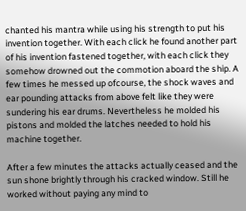chanted his mantra while using his strength to put his invention together. With each click he found another part of his invention fastened together, with each click they somehow drowned out the commotion aboard the ship. A few times he messed up ofcourse, the shock waves and ear pounding attacks from above felt like they were sundering his ear drums. Nevertheless he molded his pistons and molded the latches needed to hold his machine together.

After a few minutes the attacks actually ceased and the sun shone brightly through his cracked window. Still he worked without paying any mind to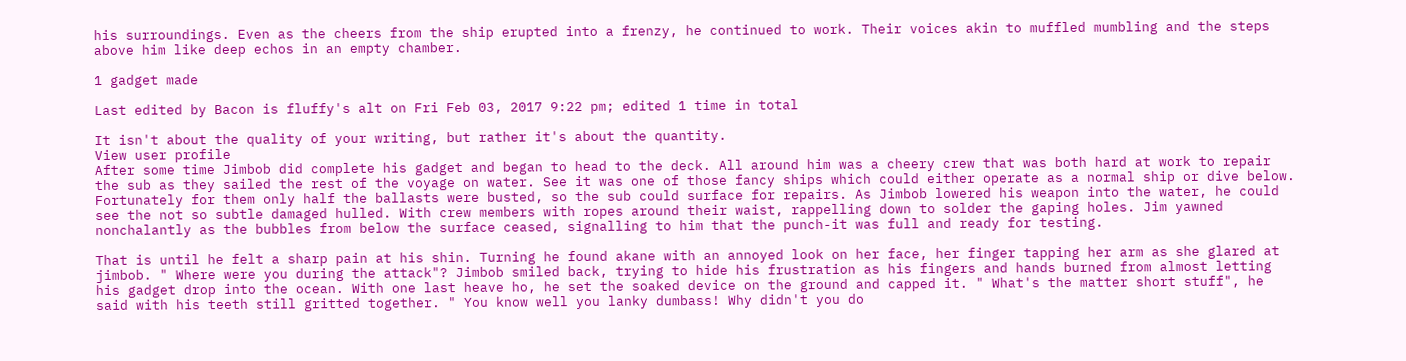his surroundings. Even as the cheers from the ship erupted into a frenzy, he continued to work. Their voices akin to muffled mumbling and the steps above him like deep echos in an empty chamber.

1 gadget made

Last edited by Bacon is fluffy's alt on Fri Feb 03, 2017 9:22 pm; edited 1 time in total

It isn't about the quality of your writing, but rather it's about the quantity.
View user profile
After some time Jimbob did complete his gadget and began to head to the deck. All around him was a cheery crew that was both hard at work to repair the sub as they sailed the rest of the voyage on water. See it was one of those fancy ships which could either operate as a normal ship or dive below. Fortunately for them only half the ballasts were busted, so the sub could surface for repairs. As Jimbob lowered his weapon into the water, he could see the not so subtle damaged hulled. With crew members with ropes around their waist, rappelling down to solder the gaping holes. Jim yawned nonchalantly as the bubbles from below the surface ceased, signalling to him that the punch-it was full and ready for testing.

That is until he felt a sharp pain at his shin. Turning he found akane with an annoyed look on her face, her finger tapping her arm as she glared at jimbob. " Where were you during the attack"? Jimbob smiled back, trying to hide his frustration as his fingers and hands burned from almost letting his gadget drop into the ocean. With one last heave ho, he set the soaked device on the ground and capped it. " What's the matter short stuff", he said with his teeth still gritted together. " You know well you lanky dumbass! Why didn't you do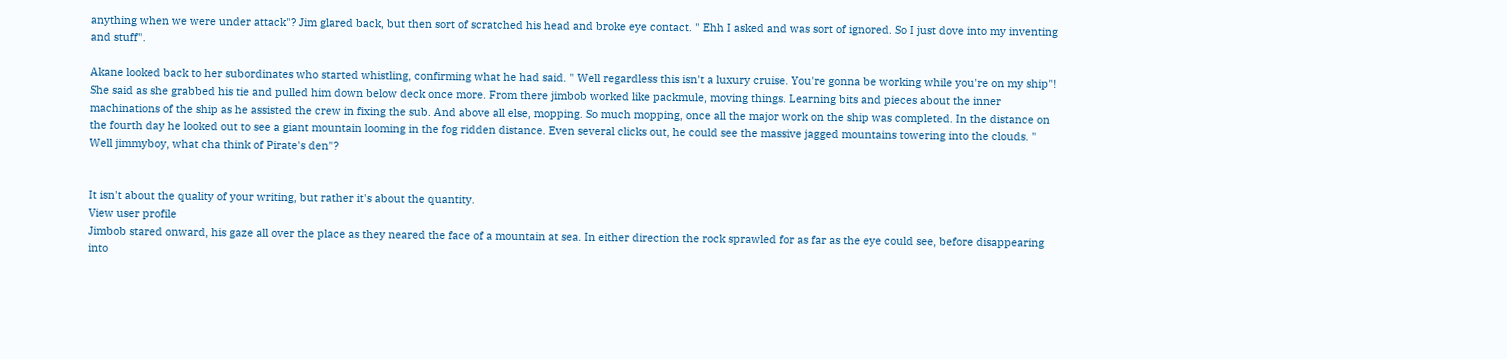anything when we were under attack"? Jim glared back, but then sort of scratched his head and broke eye contact. " Ehh I asked and was sort of ignored. So I just dove into my inventing and stuff".

Akane looked back to her subordinates who started whistling, confirming what he had said. " Well regardless this isn't a luxury cruise. You're gonna be working while you're on my ship"! She said as she grabbed his tie and pulled him down below deck once more. From there jimbob worked like packmule, moving things. Learning bits and pieces about the inner machinations of the ship as he assisted the crew in fixing the sub. And above all else, mopping. So much mopping, once all the major work on the ship was completed. In the distance on the fourth day he looked out to see a giant mountain looming in the fog ridden distance. Even several clicks out, he could see the massive jagged mountains towering into the clouds. " Well jimmyboy, what cha think of Pirate's den"?


It isn't about the quality of your writing, but rather it's about the quantity.
View user profile
Jimbob stared onward, his gaze all over the place as they neared the face of a mountain at sea. In either direction the rock sprawled for as far as the eye could see, before disappearing into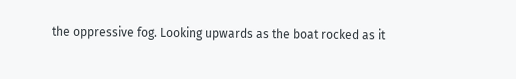the oppressive fog. Looking upwards as the boat rocked as it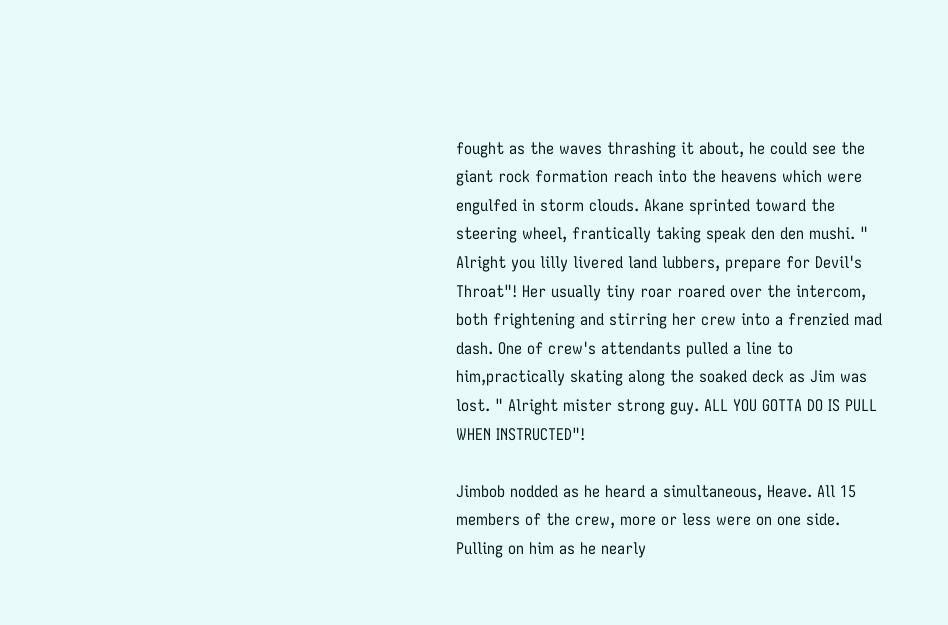fought as the waves thrashing it about, he could see the giant rock formation reach into the heavens which were engulfed in storm clouds. Akane sprinted toward the steering wheel, frantically taking speak den den mushi. " Alright you lilly livered land lubbers, prepare for Devil's Throat"! Her usually tiny roar roared over the intercom, both frightening and stirring her crew into a frenzied mad dash. One of crew's attendants pulled a line to him,practically skating along the soaked deck as Jim was lost. " Alright mister strong guy. ALL YOU GOTTA DO IS PULL WHEN INSTRUCTED"!

Jimbob nodded as he heard a simultaneous, Heave. All 15 members of the crew, more or less were on one side. Pulling on him as he nearly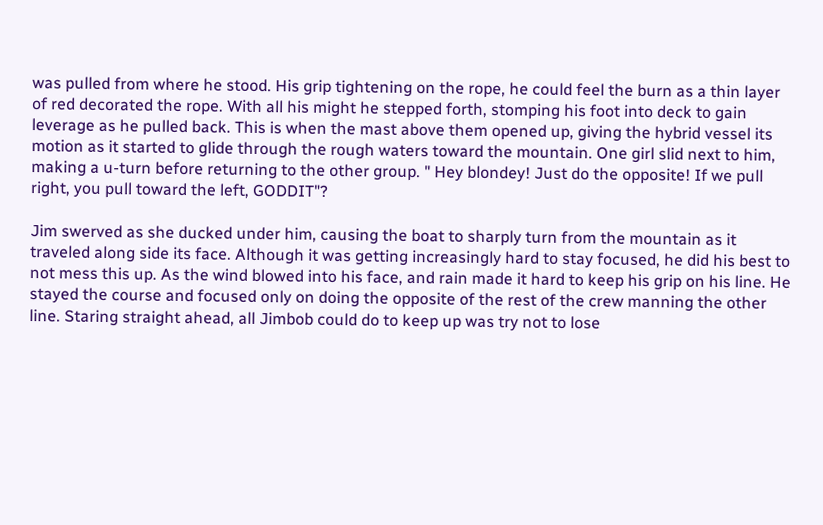was pulled from where he stood. His grip tightening on the rope, he could feel the burn as a thin layer of red decorated the rope. With all his might he stepped forth, stomping his foot into deck to gain leverage as he pulled back. This is when the mast above them opened up, giving the hybrid vessel its motion as it started to glide through the rough waters toward the mountain. One girl slid next to him, making a u-turn before returning to the other group. " Hey blondey! Just do the opposite! If we pull right, you pull toward the left, GODDIT"?

Jim swerved as she ducked under him, causing the boat to sharply turn from the mountain as it traveled along side its face. Although it was getting increasingly hard to stay focused, he did his best to not mess this up. As the wind blowed into his face, and rain made it hard to keep his grip on his line. He stayed the course and focused only on doing the opposite of the rest of the crew manning the other line. Staring straight ahead, all Jimbob could do to keep up was try not to lose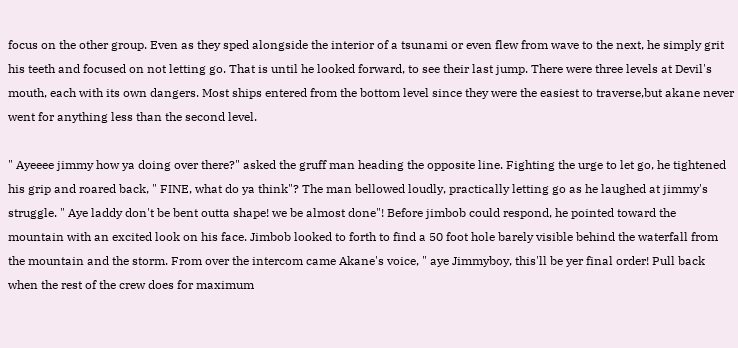focus on the other group. Even as they sped alongside the interior of a tsunami or even flew from wave to the next, he simply grit his teeth and focused on not letting go. That is until he looked forward, to see their last jump. There were three levels at Devil's mouth, each with its own dangers. Most ships entered from the bottom level since they were the easiest to traverse,but akane never went for anything less than the second level.

" Ayeeee jimmy how ya doing over there?" asked the gruff man heading the opposite line. Fighting the urge to let go, he tightened his grip and roared back, " FINE, what do ya think"? The man bellowed loudly, practically letting go as he laughed at jimmy's struggle. " Aye laddy don't be bent outta shape! we be almost done"! Before jimbob could respond, he pointed toward the mountain with an excited look on his face. Jimbob looked to forth to find a 50 foot hole barely visible behind the waterfall from the mountain and the storm. From over the intercom came Akane's voice, " aye Jimmyboy, this'll be yer final order! Pull back when the rest of the crew does for maximum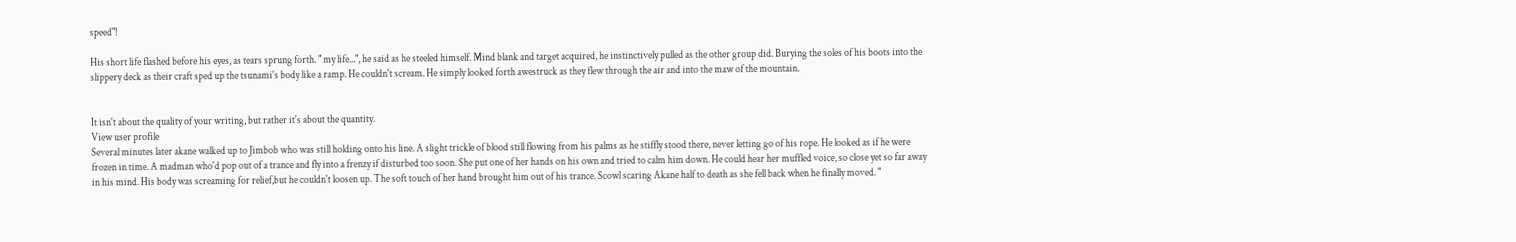speed"!

His short life flashed before his eyes, as tears sprung forth. " my life...", he said as he steeled himself. Mind blank and target acquired, he instinctively pulled as the other group did. Burying the soles of his boots into the slippery deck as their craft sped up the tsunami's body like a ramp. He couldn't scream. He simply looked forth awestruck as they flew through the air and into the maw of the mountain.


It isn't about the quality of your writing, but rather it's about the quantity.
View user profile
Several minutes later akane walked up to Jimbob who was still holding onto his line. A slight trickle of blood still flowing from his palms as he stiffly stood there, never letting go of his rope. He looked as if he were frozen in time. A madman who'd pop out of a trance and fly into a frenzy if disturbed too soon. She put one of her hands on his own and tried to calm him down. He could hear her muffled voice, so close yet so far away in his mind. His body was screaming for relief,but he couldn't loosen up. The soft touch of her hand brought him out of his trance. Scowl scaring Akane half to death as she fell back when he finally moved. "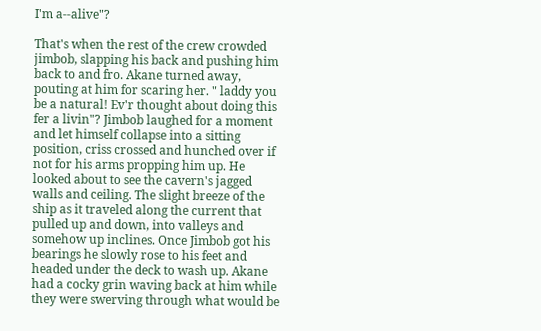I'm a--alive"?

That's when the rest of the crew crowded jimbob, slapping his back and pushing him back to and fro. Akane turned away, pouting at him for scaring her. " laddy you be a natural! Ev'r thought about doing this fer a livin"? Jimbob laughed for a moment and let himself collapse into a sitting position, criss crossed and hunched over if not for his arms propping him up. He looked about to see the cavern's jagged walls and ceiling. The slight breeze of the ship as it traveled along the current that pulled up and down, into valleys and somehow up inclines. Once Jimbob got his bearings he slowly rose to his feet and headed under the deck to wash up. Akane had a cocky grin waving back at him while they were swerving through what would be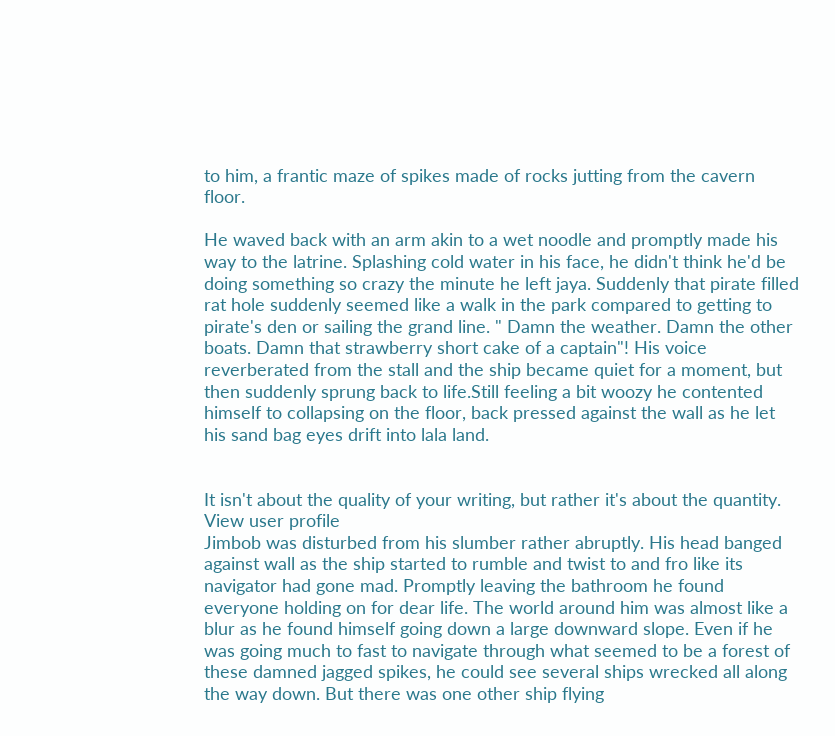to him, a frantic maze of spikes made of rocks jutting from the cavern floor.

He waved back with an arm akin to a wet noodle and promptly made his way to the latrine. Splashing cold water in his face, he didn't think he'd be doing something so crazy the minute he left jaya. Suddenly that pirate filled rat hole suddenly seemed like a walk in the park compared to getting to pirate's den or sailing the grand line. " Damn the weather. Damn the other boats. Damn that strawberry short cake of a captain"! His voice reverberated from the stall and the ship became quiet for a moment, but then suddenly sprung back to life.Still feeling a bit woozy he contented himself to collapsing on the floor, back pressed against the wall as he let his sand bag eyes drift into lala land.


It isn't about the quality of your writing, but rather it's about the quantity.
View user profile
Jimbob was disturbed from his slumber rather abruptly. His head banged against wall as the ship started to rumble and twist to and fro like its navigator had gone mad. Promptly leaving the bathroom he found everyone holding on for dear life. The world around him was almost like a blur as he found himself going down a large downward slope. Even if he was going much to fast to navigate through what seemed to be a forest of these damned jagged spikes, he could see several ships wrecked all along the way down. But there was one other ship flying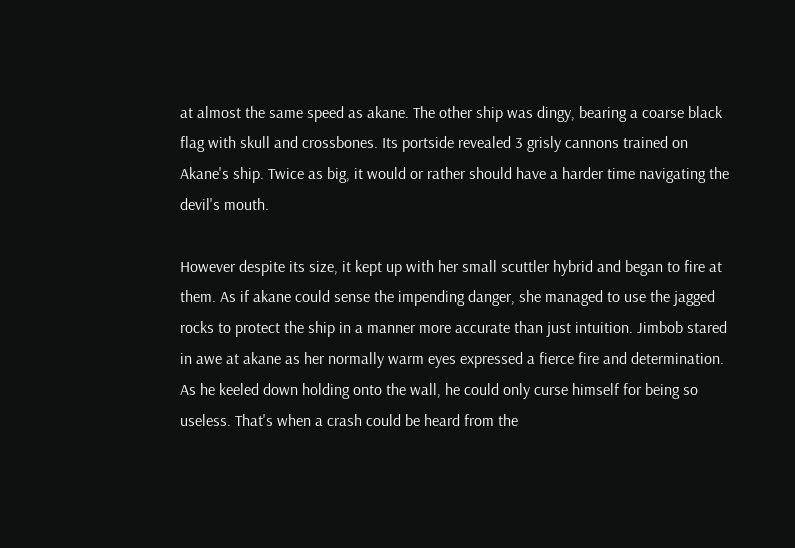at almost the same speed as akane. The other ship was dingy, bearing a coarse black flag with skull and crossbones. Its portside revealed 3 grisly cannons trained on Akane's ship. Twice as big, it would or rather should have a harder time navigating the devil's mouth.

However despite its size, it kept up with her small scuttler hybrid and began to fire at them. As if akane could sense the impending danger, she managed to use the jagged rocks to protect the ship in a manner more accurate than just intuition. Jimbob stared in awe at akane as her normally warm eyes expressed a fierce fire and determination. As he keeled down holding onto the wall, he could only curse himself for being so useless. That's when a crash could be heard from the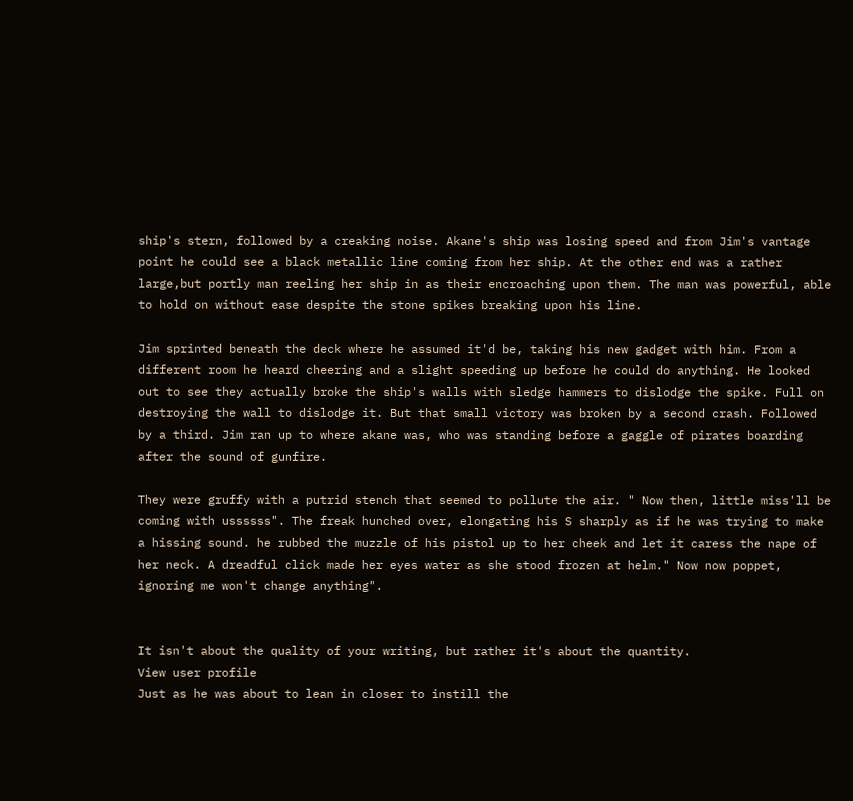ship's stern, followed by a creaking noise. Akane's ship was losing speed and from Jim's vantage point he could see a black metallic line coming from her ship. At the other end was a rather large,but portly man reeling her ship in as their encroaching upon them. The man was powerful, able to hold on without ease despite the stone spikes breaking upon his line.

Jim sprinted beneath the deck where he assumed it'd be, taking his new gadget with him. From a different room he heard cheering and a slight speeding up before he could do anything. He looked out to see they actually broke the ship's walls with sledge hammers to dislodge the spike. Full on destroying the wall to dislodge it. But that small victory was broken by a second crash. Followed by a third. Jim ran up to where akane was, who was standing before a gaggle of pirates boarding after the sound of gunfire.

They were gruffy with a putrid stench that seemed to pollute the air. " Now then, little miss'll be coming with ussssss". The freak hunched over, elongating his S sharply as if he was trying to make a hissing sound. he rubbed the muzzle of his pistol up to her cheek and let it caress the nape of her neck. A dreadful click made her eyes water as she stood frozen at helm." Now now poppet, ignoring me won't change anything".


It isn't about the quality of your writing, but rather it's about the quantity.
View user profile
Just as he was about to lean in closer to instill the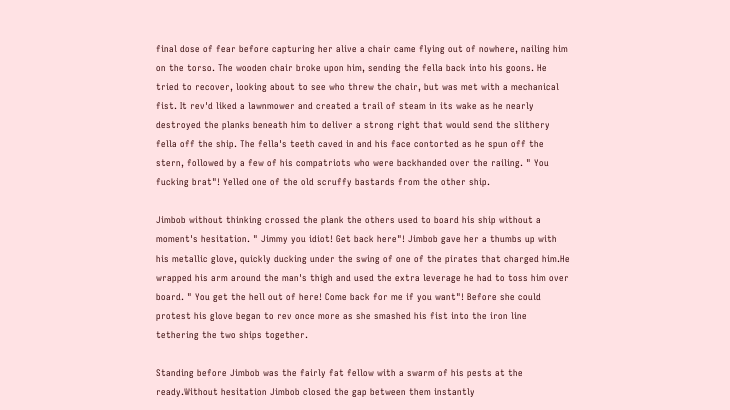final dose of fear before capturing her alive a chair came flying out of nowhere, nailing him on the torso. The wooden chair broke upon him, sending the fella back into his goons. He tried to recover, looking about to see who threw the chair, but was met with a mechanical fist. It rev'd liked a lawnmower and created a trail of steam in its wake as he nearly destroyed the planks beneath him to deliver a strong right that would send the slithery fella off the ship. The fella's teeth caved in and his face contorted as he spun off the stern, followed by a few of his compatriots who were backhanded over the railing. " You fucking brat"! Yelled one of the old scruffy bastards from the other ship.

Jimbob without thinking crossed the plank the others used to board his ship without a moment's hesitation. " Jimmy you idiot! Get back here"! Jimbob gave her a thumbs up with his metallic glove, quickly ducking under the swing of one of the pirates that charged him.He wrapped his arm around the man's thigh and used the extra leverage he had to toss him over board. " You get the hell out of here! Come back for me if you want"! Before she could protest his glove began to rev once more as she smashed his fist into the iron line tethering the two ships together.

Standing before Jimbob was the fairly fat fellow with a swarm of his pests at the ready.Without hesitation Jimbob closed the gap between them instantly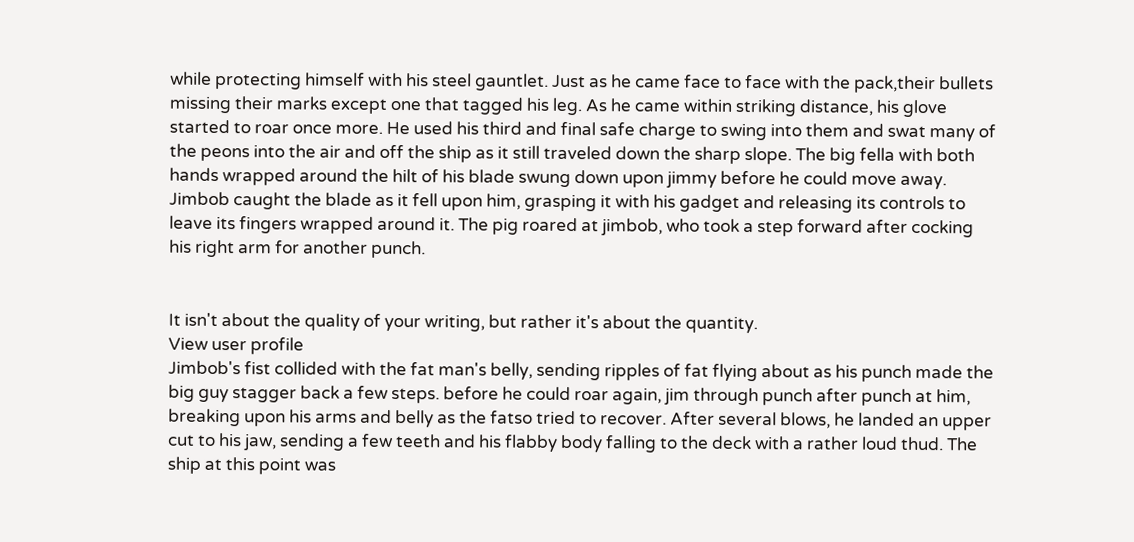while protecting himself with his steel gauntlet. Just as he came face to face with the pack,their bullets missing their marks except one that tagged his leg. As he came within striking distance, his glove started to roar once more. He used his third and final safe charge to swing into them and swat many of the peons into the air and off the ship as it still traveled down the sharp slope. The big fella with both hands wrapped around the hilt of his blade swung down upon jimmy before he could move away. Jimbob caught the blade as it fell upon him, grasping it with his gadget and releasing its controls to leave its fingers wrapped around it. The pig roared at jimbob, who took a step forward after cocking his right arm for another punch.


It isn't about the quality of your writing, but rather it's about the quantity.
View user profile
Jimbob's fist collided with the fat man's belly, sending ripples of fat flying about as his punch made the big guy stagger back a few steps. before he could roar again, jim through punch after punch at him, breaking upon his arms and belly as the fatso tried to recover. After several blows, he landed an upper cut to his jaw, sending a few teeth and his flabby body falling to the deck with a rather loud thud. The ship at this point was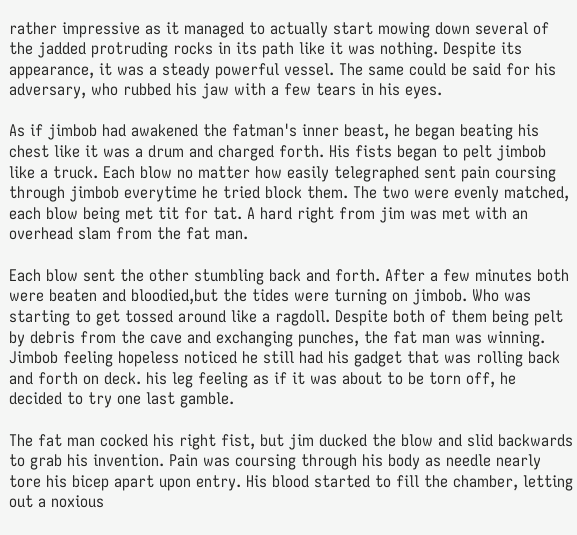rather impressive as it managed to actually start mowing down several of the jadded protruding rocks in its path like it was nothing. Despite its appearance, it was a steady powerful vessel. The same could be said for his adversary, who rubbed his jaw with a few tears in his eyes.

As if jimbob had awakened the fatman's inner beast, he began beating his chest like it was a drum and charged forth. His fists began to pelt jimbob like a truck. Each blow no matter how easily telegraphed sent pain coursing through jimbob everytime he tried block them. The two were evenly matched, each blow being met tit for tat. A hard right from jim was met with an overhead slam from the fat man.

Each blow sent the other stumbling back and forth. After a few minutes both were beaten and bloodied,but the tides were turning on jimbob. Who was starting to get tossed around like a ragdoll. Despite both of them being pelt by debris from the cave and exchanging punches, the fat man was winning. Jimbob feeling hopeless noticed he still had his gadget that was rolling back and forth on deck. his leg feeling as if it was about to be torn off, he decided to try one last gamble.

The fat man cocked his right fist, but jim ducked the blow and slid backwards to grab his invention. Pain was coursing through his body as needle nearly tore his bicep apart upon entry. His blood started to fill the chamber, letting out a noxious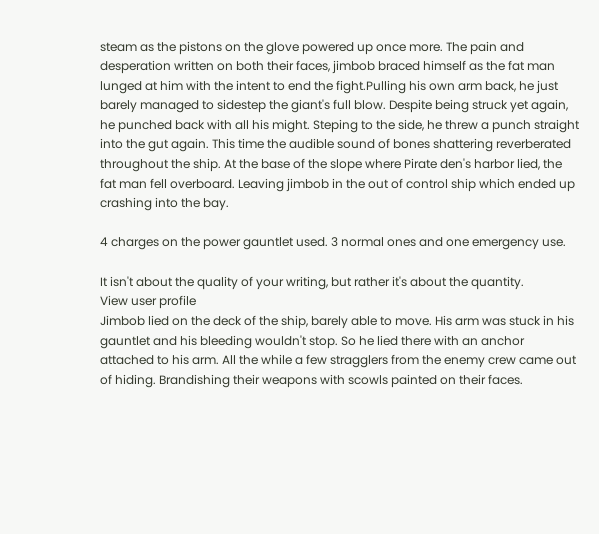steam as the pistons on the glove powered up once more. The pain and desperation written on both their faces, jimbob braced himself as the fat man lunged at him with the intent to end the fight.Pulling his own arm back, he just barely managed to sidestep the giant's full blow. Despite being struck yet again, he punched back with all his might. Steping to the side, he threw a punch straight into the gut again. This time the audible sound of bones shattering reverberated throughout the ship. At the base of the slope where Pirate den's harbor lied, the fat man fell overboard. Leaving jimbob in the out of control ship which ended up crashing into the bay.

4 charges on the power gauntlet used. 3 normal ones and one emergency use.

It isn't about the quality of your writing, but rather it's about the quantity.
View user profile
Jimbob lied on the deck of the ship, barely able to move. His arm was stuck in his gauntlet and his bleeding wouldn't stop. So he lied there with an anchor attached to his arm. All the while a few stragglers from the enemy crew came out of hiding. Brandishing their weapons with scowls painted on their faces.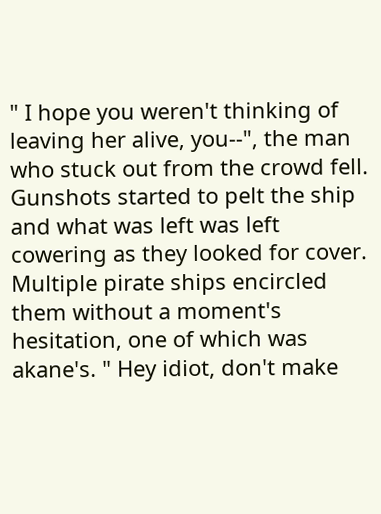" I hope you weren't thinking of leaving her alive, you--", the man who stuck out from the crowd fell. Gunshots started to pelt the ship and what was left was left cowering as they looked for cover. Multiple pirate ships encircled them without a moment's hesitation, one of which was akane's. " Hey idiot, don't make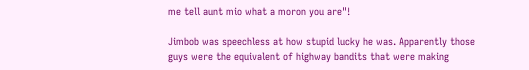me tell aunt mio what a moron you are"!

Jimbob was speechless at how stupid lucky he was. Apparently those guys were the equivalent of highway bandits that were making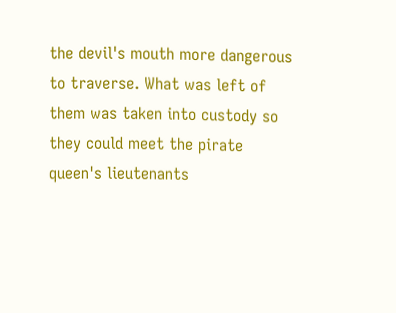the devil's mouth more dangerous to traverse. What was left of them was taken into custody so they could meet the pirate queen's lieutenants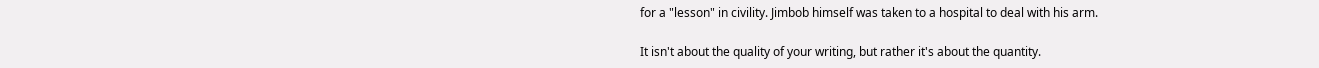for a "lesson" in civility. Jimbob himself was taken to a hospital to deal with his arm.

It isn't about the quality of your writing, but rather it's about the quantity.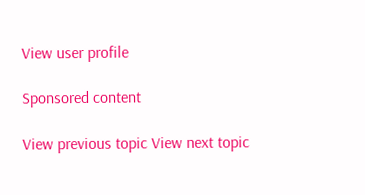View user profile

Sponsored content

View previous topic View next topic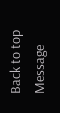Back to top  Message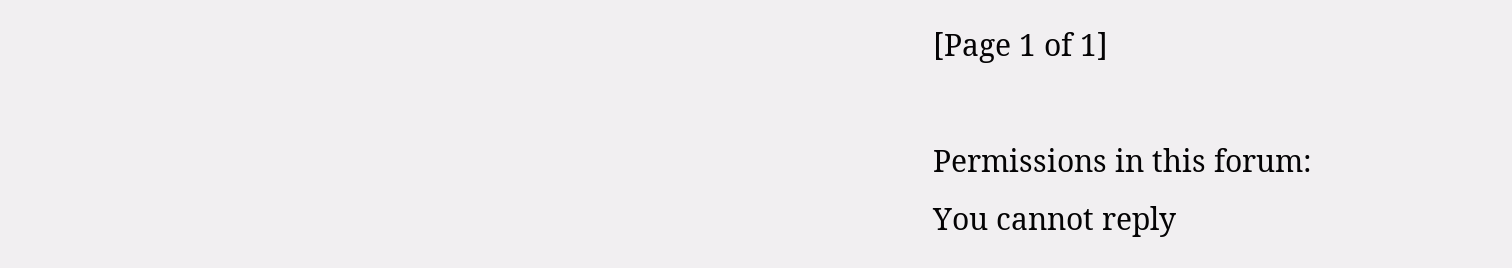[Page 1 of 1]

Permissions in this forum:
You cannot reply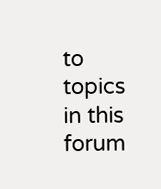to topics in this forum